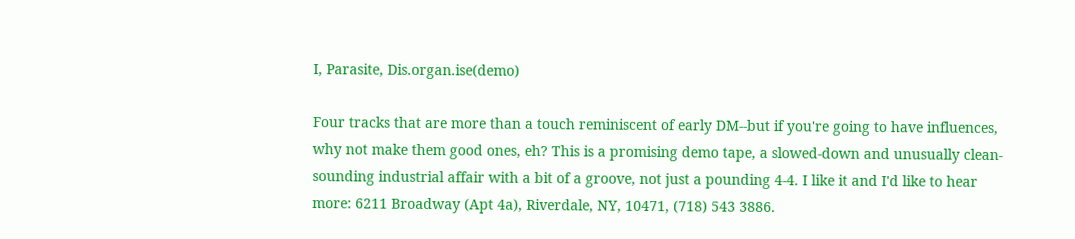I, Parasite, Dis.organ.ise(demo)

Four tracks that are more than a touch reminiscent of early DM--but if you're going to have influences, why not make them good ones, eh? This is a promising demo tape, a slowed-down and unusually clean-sounding industrial affair with a bit of a groove, not just a pounding 4-4. I like it and I'd like to hear more: 6211 Broadway (Apt 4a), Riverdale, NY, 10471, (718) 543 3886.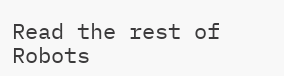Read the rest of Robots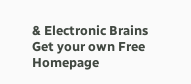& Electronic Brains
Get your own Free Homepage